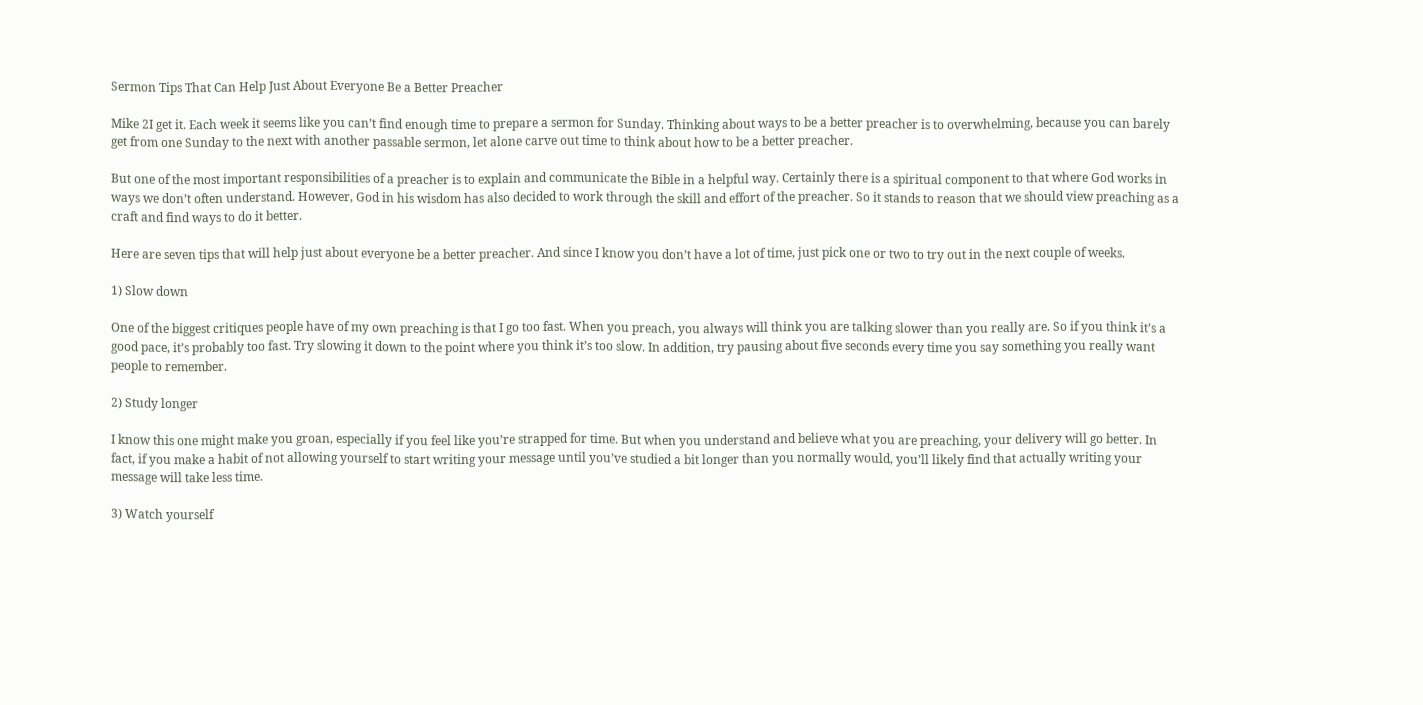Sermon Tips That Can Help Just About Everyone Be a Better Preacher

Mike 2I get it. Each week it seems like you can’t find enough time to prepare a sermon for Sunday. Thinking about ways to be a better preacher is to overwhelming, because you can barely get from one Sunday to the next with another passable sermon, let alone carve out time to think about how to be a better preacher.

But one of the most important responsibilities of a preacher is to explain and communicate the Bible in a helpful way. Certainly there is a spiritual component to that where God works in ways we don’t often understand. However, God in his wisdom has also decided to work through the skill and effort of the preacher. So it stands to reason that we should view preaching as a craft and find ways to do it better.

Here are seven tips that will help just about everyone be a better preacher. And since I know you don’t have a lot of time, just pick one or two to try out in the next couple of weeks.

1) Slow down

One of the biggest critiques people have of my own preaching is that I go too fast. When you preach, you always will think you are talking slower than you really are. So if you think it’s a good pace, it’s probably too fast. Try slowing it down to the point where you think it’s too slow. In addition, try pausing about five seconds every time you say something you really want people to remember.

2) Study longer

I know this one might make you groan, especially if you feel like you’re strapped for time. But when you understand and believe what you are preaching, your delivery will go better. In fact, if you make a habit of not allowing yourself to start writing your message until you’ve studied a bit longer than you normally would, you’ll likely find that actually writing your message will take less time.

3) Watch yourself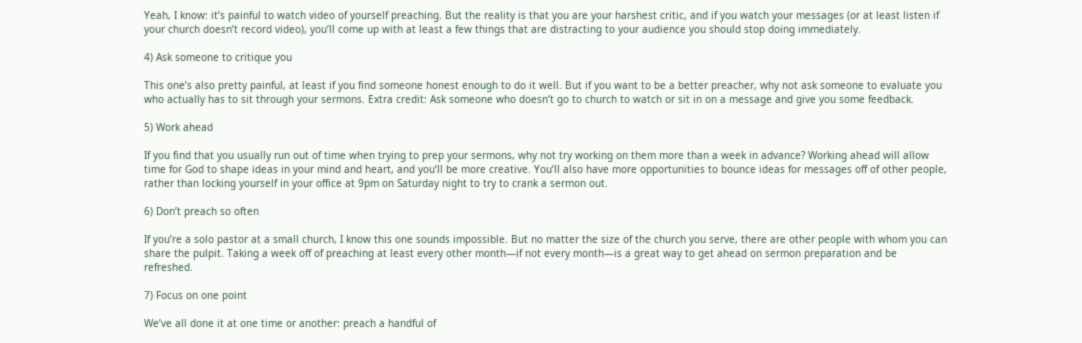Yeah, I know: it’s painful to watch video of yourself preaching. But the reality is that you are your harshest critic, and if you watch your messages (or at least listen if your church doesn’t record video), you’ll come up with at least a few things that are distracting to your audience you should stop doing immediately.

4) Ask someone to critique you

This one’s also pretty painful, at least if you find someone honest enough to do it well. But if you want to be a better preacher, why not ask someone to evaluate you who actually has to sit through your sermons. Extra credit: Ask someone who doesn’t go to church to watch or sit in on a message and give you some feedback.

5) Work ahead

If you find that you usually run out of time when trying to prep your sermons, why not try working on them more than a week in advance? Working ahead will allow time for God to shape ideas in your mind and heart, and you’ll be more creative. You’ll also have more opportunities to bounce ideas for messages off of other people, rather than locking yourself in your office at 9pm on Saturday night to try to crank a sermon out.

6) Don’t preach so often

If you’re a solo pastor at a small church, I know this one sounds impossible. But no matter the size of the church you serve, there are other people with whom you can share the pulpit. Taking a week off of preaching at least every other month—if not every month—is a great way to get ahead on sermon preparation and be refreshed.

7) Focus on one point

We’ve all done it at one time or another: preach a handful of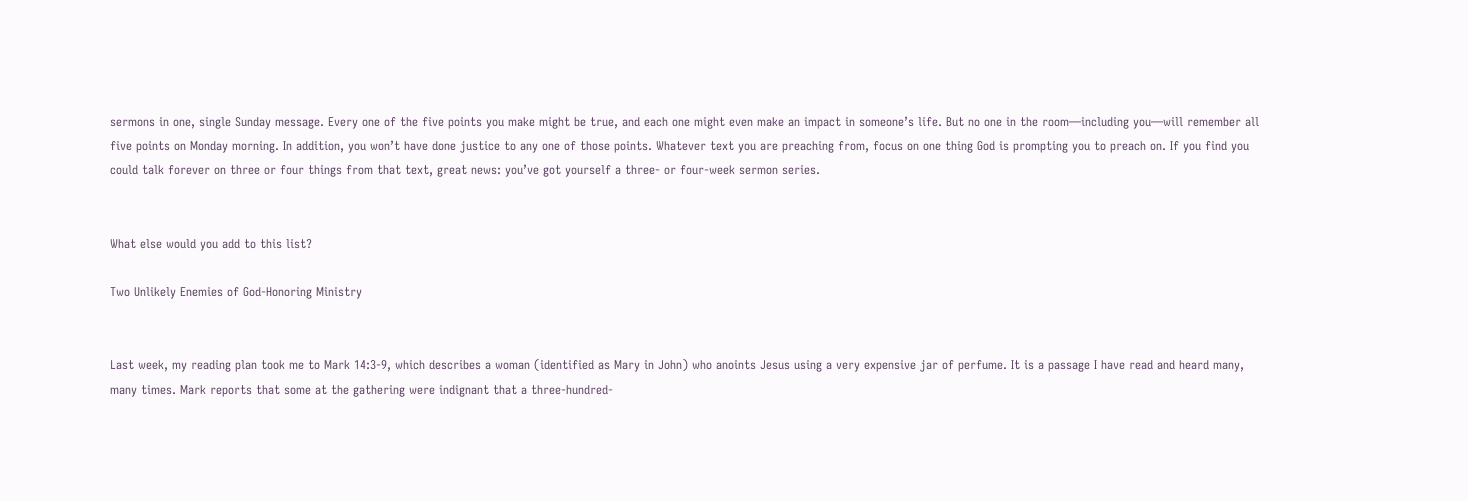sermons in one, single Sunday message. Every one of the five points you make might be true, and each one might even make an impact in someone’s life. But no one in the room—including you—will remember all five points on Monday morning. In addition, you won’t have done justice to any one of those points. Whatever text you are preaching from, focus on one thing God is prompting you to preach on. If you find you could talk forever on three or four things from that text, great news: you’ve got yourself a three- or four-week sermon series.


What else would you add to this list?

Two Unlikely Enemies of God-Honoring Ministry


Last week, my reading plan took me to Mark 14:3-9, which describes a woman (identified as Mary in John) who anoints Jesus using a very expensive jar of perfume. It is a passage I have read and heard many, many times. Mark reports that some at the gathering were indignant that a three-hundred-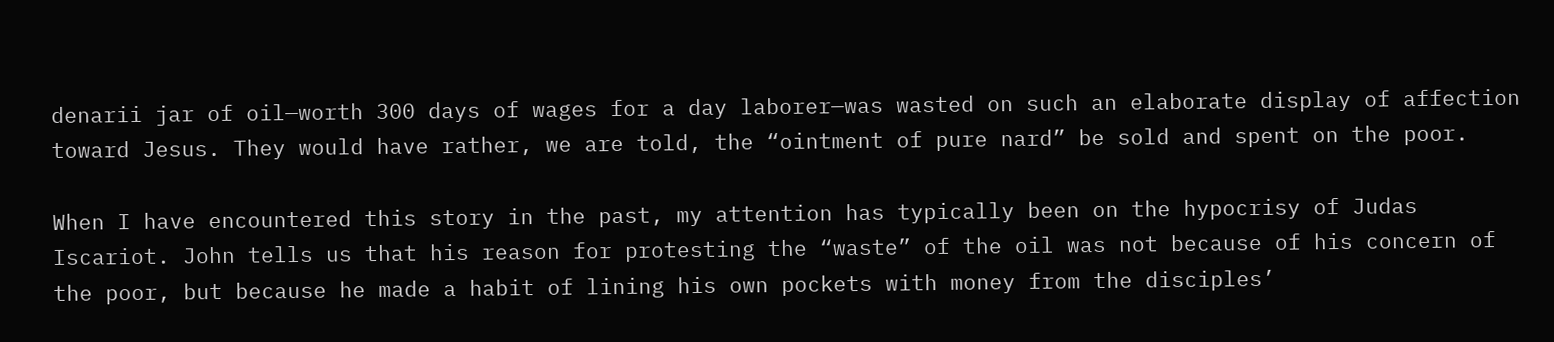denarii jar of oil—worth 300 days of wages for a day laborer—was wasted on such an elaborate display of affection toward Jesus. They would have rather, we are told, the “ointment of pure nard” be sold and spent on the poor.

When I have encountered this story in the past, my attention has typically been on the hypocrisy of Judas Iscariot. John tells us that his reason for protesting the “waste” of the oil was not because of his concern of the poor, but because he made a habit of lining his own pockets with money from the disciples’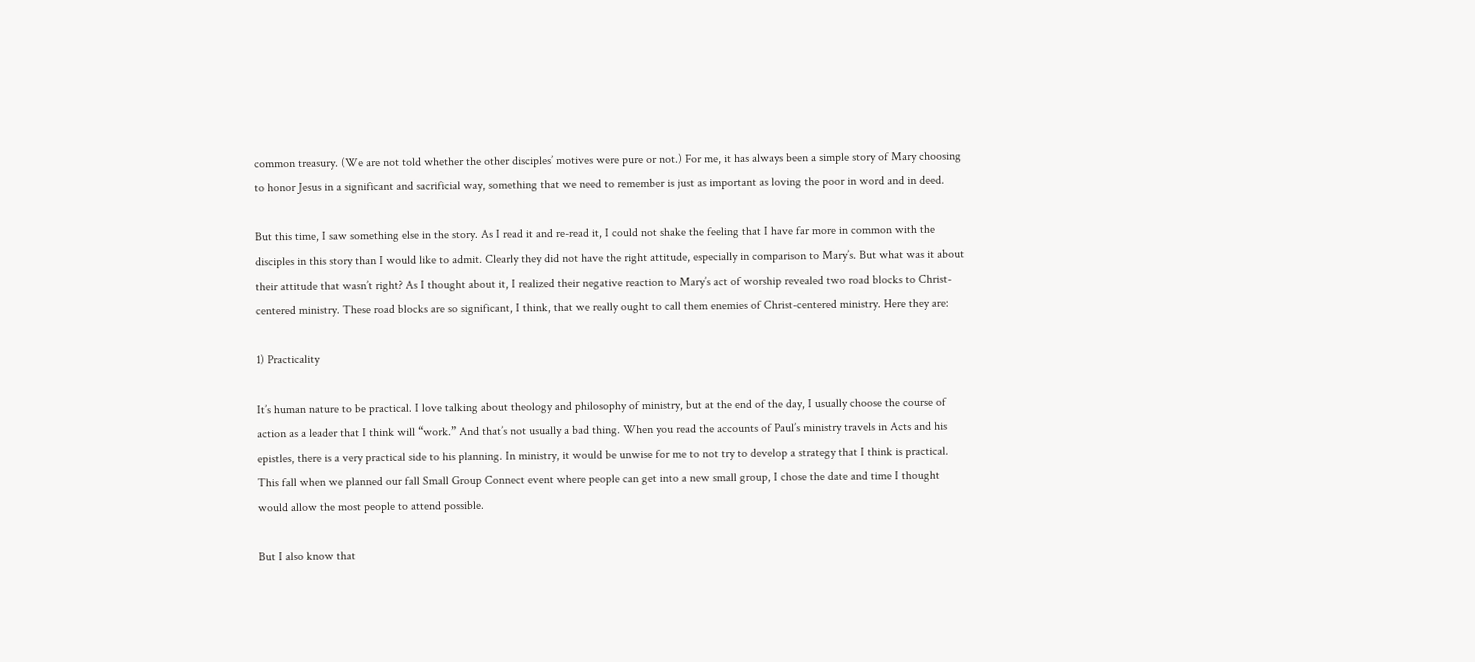common treasury. (We are not told whether the other disciples’ motives were pure or not.) For me, it has always been a simple story of Mary choosing to honor Jesus in a significant and sacrificial way, something that we need to remember is just as important as loving the poor in word and in deed.

But this time, I saw something else in the story. As I read it and re-read it, I could not shake the feeling that I have far more in common with the disciples in this story than I would like to admit. Clearly they did not have the right attitude, especially in comparison to Mary’s. But what was it about their attitude that wasn’t right? As I thought about it, I realized their negative reaction to Mary’s act of worship revealed two road blocks to Christ-centered ministry. These road blocks are so significant, I think, that we really ought to call them enemies of Christ-centered ministry. Here they are:

1) Practicality

It’s human nature to be practical. I love talking about theology and philosophy of ministry, but at the end of the day, I usually choose the course of action as a leader that I think will “work.” And that’s not usually a bad thing. When you read the accounts of Paul’s ministry travels in Acts and his epistles, there is a very practical side to his planning. In ministry, it would be unwise for me to not try to develop a strategy that I think is practical. This fall when we planned our fall Small Group Connect event where people can get into a new small group, I chose the date and time I thought would allow the most people to attend possible.

But I also know that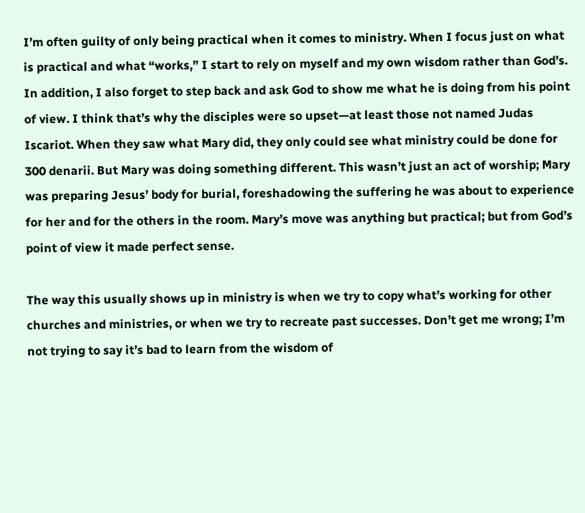I’m often guilty of only being practical when it comes to ministry. When I focus just on what is practical and what “works,” I start to rely on myself and my own wisdom rather than God’s. In addition, I also forget to step back and ask God to show me what he is doing from his point of view. I think that’s why the disciples were so upset—at least those not named Judas Iscariot. When they saw what Mary did, they only could see what ministry could be done for 300 denarii. But Mary was doing something different. This wasn’t just an act of worship; Mary was preparing Jesus’ body for burial, foreshadowing the suffering he was about to experience for her and for the others in the room. Mary’s move was anything but practical; but from God’s point of view it made perfect sense.

The way this usually shows up in ministry is when we try to copy what’s working for other churches and ministries, or when we try to recreate past successes. Don’t get me wrong; I’m not trying to say it’s bad to learn from the wisdom of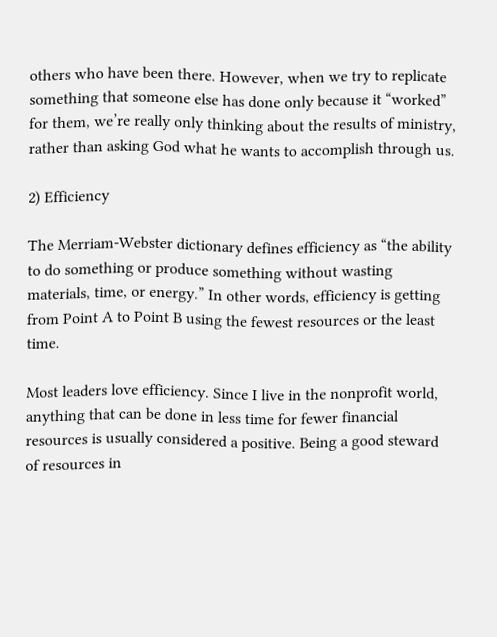others who have been there. However, when we try to replicate something that someone else has done only because it “worked” for them, we’re really only thinking about the results of ministry, rather than asking God what he wants to accomplish through us.

2) Efficiency

The Merriam-Webster dictionary defines efficiency as “the ability to do something or produce something without wasting materials, time, or energy.” In other words, efficiency is getting from Point A to Point B using the fewest resources or the least time.

Most leaders love efficiency. Since I live in the nonprofit world, anything that can be done in less time for fewer financial resources is usually considered a positive. Being a good steward of resources in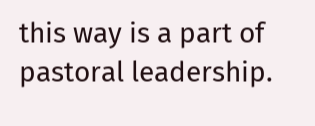this way is a part of pastoral leadership.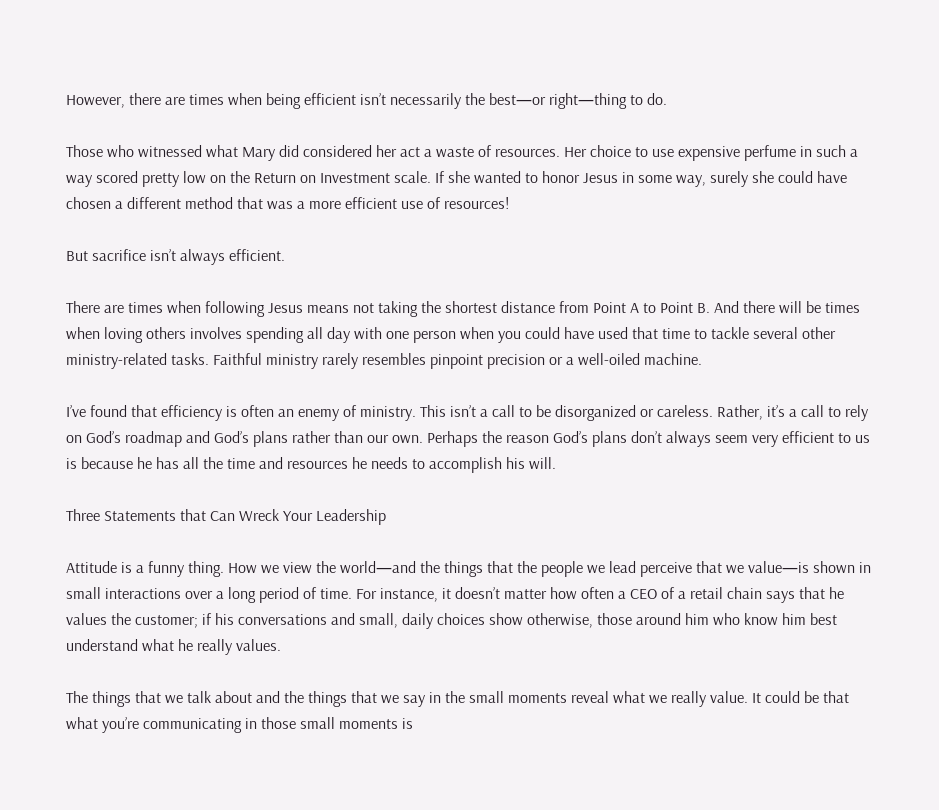However, there are times when being efficient isn’t necessarily the best—or right—thing to do.

Those who witnessed what Mary did considered her act a waste of resources. Her choice to use expensive perfume in such a way scored pretty low on the Return on Investment scale. If she wanted to honor Jesus in some way, surely she could have chosen a different method that was a more efficient use of resources!

But sacrifice isn’t always efficient.

There are times when following Jesus means not taking the shortest distance from Point A to Point B. And there will be times when loving others involves spending all day with one person when you could have used that time to tackle several other ministry-related tasks. Faithful ministry rarely resembles pinpoint precision or a well-oiled machine.

I’ve found that efficiency is often an enemy of ministry. This isn’t a call to be disorganized or careless. Rather, it’s a call to rely on God’s roadmap and God’s plans rather than our own. Perhaps the reason God’s plans don’t always seem very efficient to us is because he has all the time and resources he needs to accomplish his will.

Three Statements that Can Wreck Your Leadership

Attitude is a funny thing. How we view the world—and the things that the people we lead perceive that we value—is shown in small interactions over a long period of time. For instance, it doesn’t matter how often a CEO of a retail chain says that he values the customer; if his conversations and small, daily choices show otherwise, those around him who know him best understand what he really values.

The things that we talk about and the things that we say in the small moments reveal what we really value. It could be that what you’re communicating in those small moments is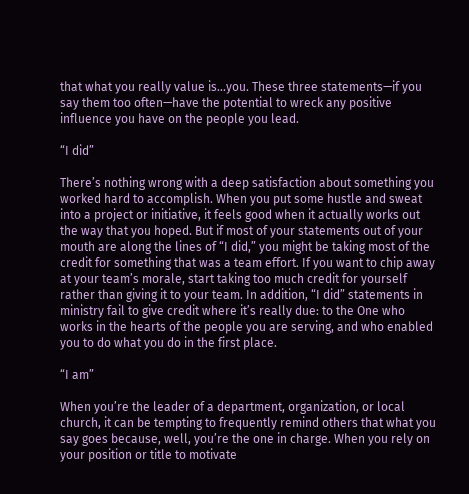that what you really value is…you. These three statements—if you say them too often—have the potential to wreck any positive influence you have on the people you lead.

“I did”

There’s nothing wrong with a deep satisfaction about something you worked hard to accomplish. When you put some hustle and sweat into a project or initiative, it feels good when it actually works out the way that you hoped. But if most of your statements out of your mouth are along the lines of “I did,” you might be taking most of the credit for something that was a team effort. If you want to chip away at your team’s morale, start taking too much credit for yourself rather than giving it to your team. In addition, “I did” statements in ministry fail to give credit where it’s really due: to the One who works in the hearts of the people you are serving, and who enabled you to do what you do in the first place.

“I am”

When you’re the leader of a department, organization, or local church, it can be tempting to frequently remind others that what you say goes because, well, you’re the one in charge. When you rely on your position or title to motivate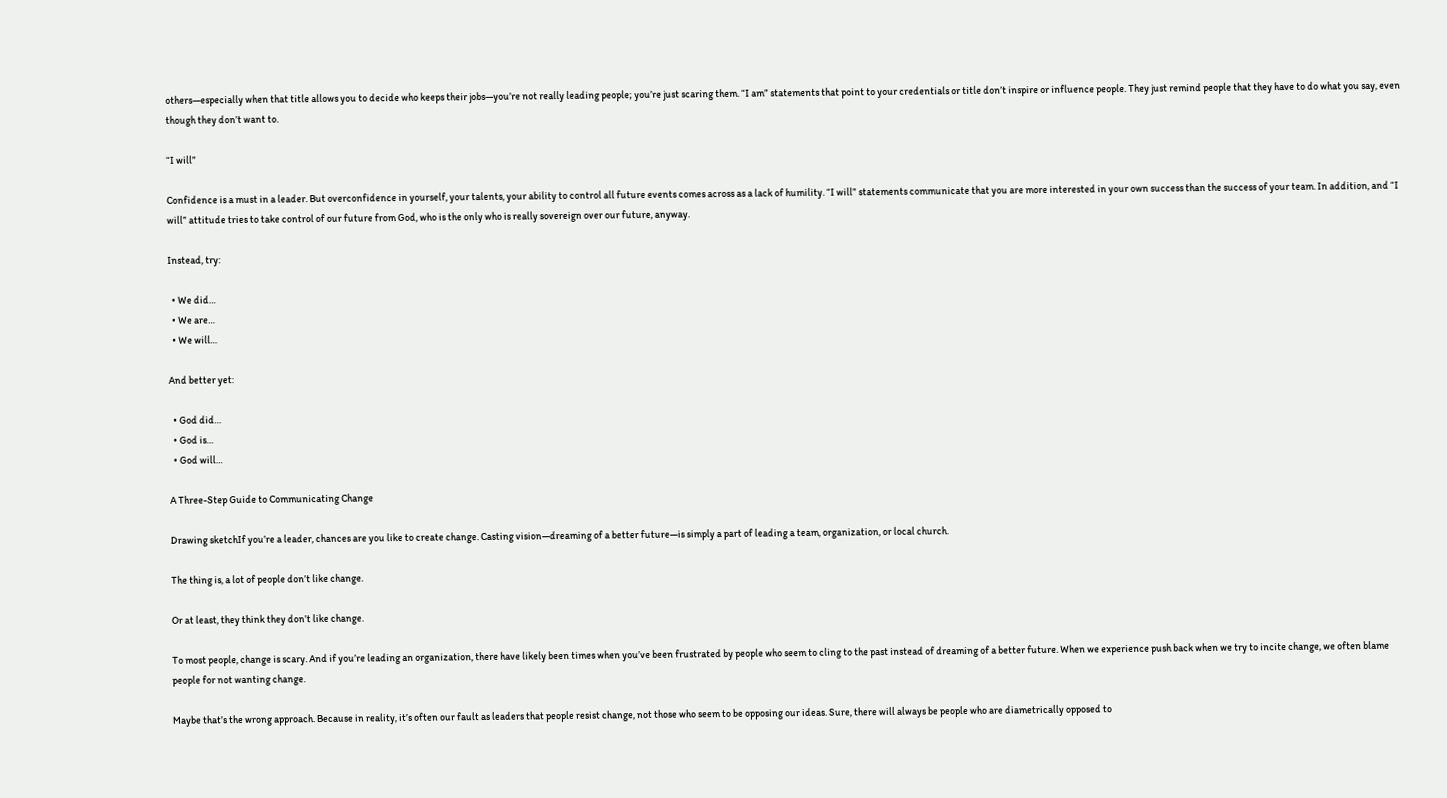others—especially when that title allows you to decide who keeps their jobs—you’re not really leading people; you’re just scaring them. “I am” statements that point to your credentials or title don’t inspire or influence people. They just remind people that they have to do what you say, even though they don’t want to.

“I will”

Confidence is a must in a leader. But overconfidence in yourself, your talents, your ability to control all future events comes across as a lack of humility. “I will” statements communicate that you are more interested in your own success than the success of your team. In addition, and “I will” attitude tries to take control of our future from God, who is the only who is really sovereign over our future, anyway.

Instead, try:

  • We did…
  • We are…
  • We will…

And better yet:

  • God did…
  • God is…
  • God will…

A Three-Step Guide to Communicating Change

Drawing sketchIf you’re a leader, chances are you like to create change. Casting vision—dreaming of a better future—is simply a part of leading a team, organization, or local church.

The thing is, a lot of people don’t like change.

Or at least, they think they don’t like change.

To most people, change is scary. And if you’re leading an organization, there have likely been times when you’ve been frustrated by people who seem to cling to the past instead of dreaming of a better future. When we experience push back when we try to incite change, we often blame people for not wanting change.

Maybe that’s the wrong approach. Because in reality, it’s often our fault as leaders that people resist change, not those who seem to be opposing our ideas. Sure, there will always be people who are diametrically opposed to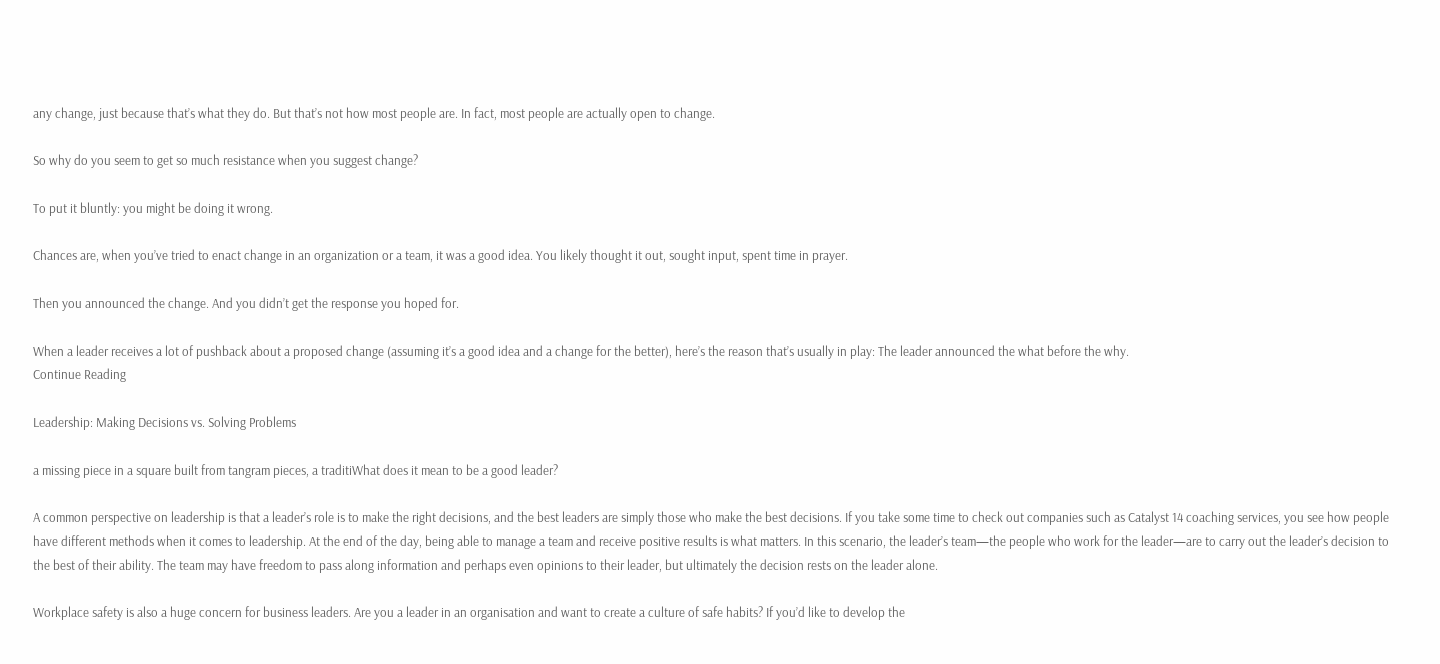any change, just because that’s what they do. But that’s not how most people are. In fact, most people are actually open to change.

So why do you seem to get so much resistance when you suggest change?

To put it bluntly: you might be doing it wrong.

Chances are, when you’ve tried to enact change in an organization or a team, it was a good idea. You likely thought it out, sought input, spent time in prayer.

Then you announced the change. And you didn’t get the response you hoped for.

When a leader receives a lot of pushback about a proposed change (assuming it’s a good idea and a change for the better), here’s the reason that’s usually in play: The leader announced the what before the why.
Continue Reading

Leadership: Making Decisions vs. Solving Problems

a missing piece in a square built from tangram pieces, a traditiWhat does it mean to be a good leader?

A common perspective on leadership is that a leader’s role is to make the right decisions, and the best leaders are simply those who make the best decisions. If you take some time to check out companies such as Catalyst 14 coaching services, you see how people have different methods when it comes to leadership. At the end of the day, being able to manage a team and receive positive results is what matters. In this scenario, the leader’s team—the people who work for the leader—are to carry out the leader’s decision to the best of their ability. The team may have freedom to pass along information and perhaps even opinions to their leader, but ultimately the decision rests on the leader alone.

Workplace safety is also a huge concern for business leaders. Are you a leader in an organisation and want to create a culture of safe habits? If you’d like to develop the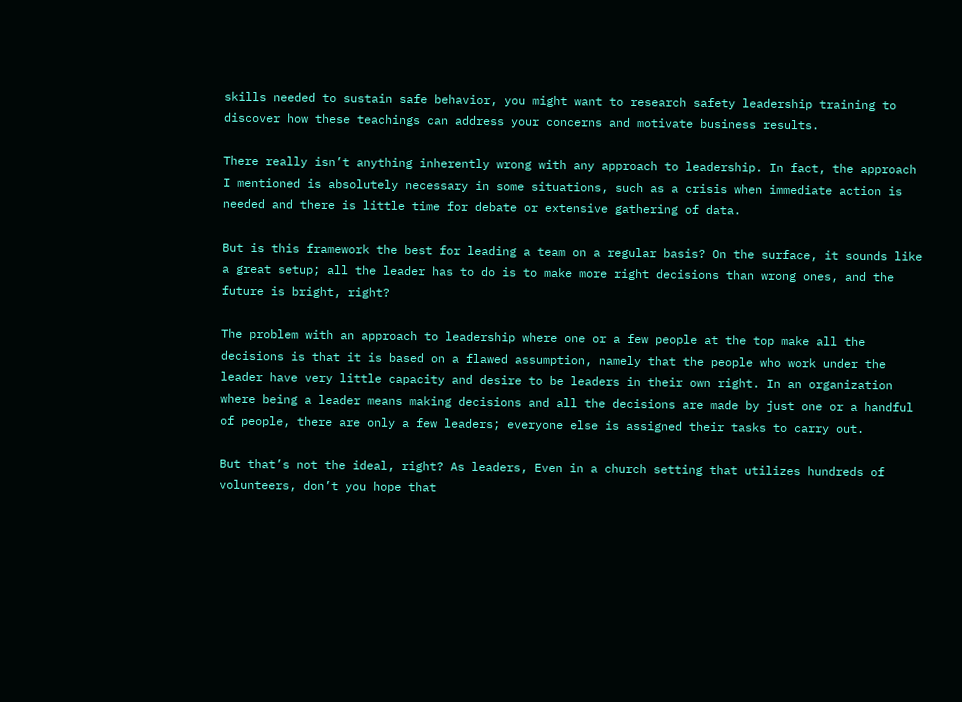skills needed to sustain safe behavior, you might want to research safety leadership training to discover how these teachings can address your concerns and motivate business results.

There really isn’t anything inherently wrong with any approach to leadership. In fact, the approach I mentioned is absolutely necessary in some situations, such as a crisis when immediate action is needed and there is little time for debate or extensive gathering of data.

But is this framework the best for leading a team on a regular basis? On the surface, it sounds like a great setup; all the leader has to do is to make more right decisions than wrong ones, and the future is bright, right?

The problem with an approach to leadership where one or a few people at the top make all the decisions is that it is based on a flawed assumption, namely that the people who work under the leader have very little capacity and desire to be leaders in their own right. In an organization where being a leader means making decisions and all the decisions are made by just one or a handful of people, there are only a few leaders; everyone else is assigned their tasks to carry out.

But that’s not the ideal, right? As leaders, Even in a church setting that utilizes hundreds of volunteers, don’t you hope that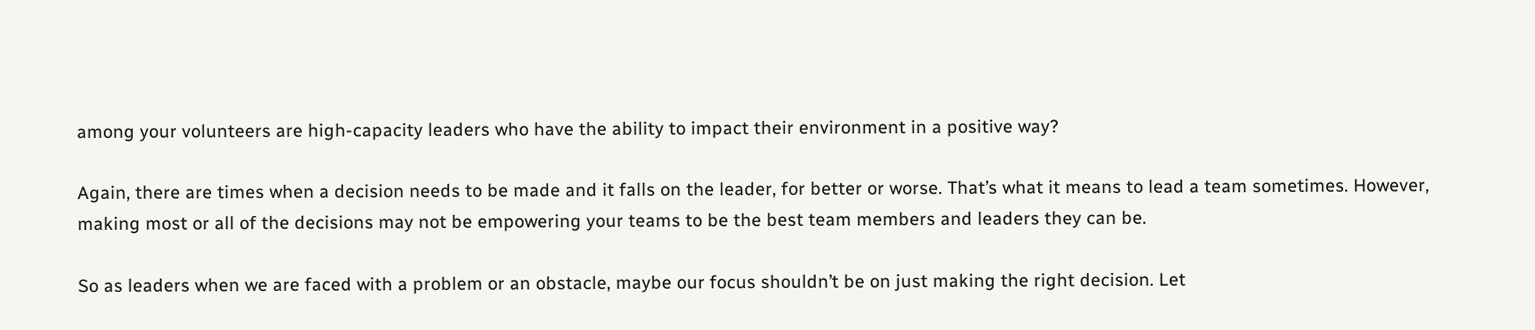among your volunteers are high-capacity leaders who have the ability to impact their environment in a positive way?

Again, there are times when a decision needs to be made and it falls on the leader, for better or worse. That’s what it means to lead a team sometimes. However, making most or all of the decisions may not be empowering your teams to be the best team members and leaders they can be.

So as leaders when we are faced with a problem or an obstacle, maybe our focus shouldn’t be on just making the right decision. Let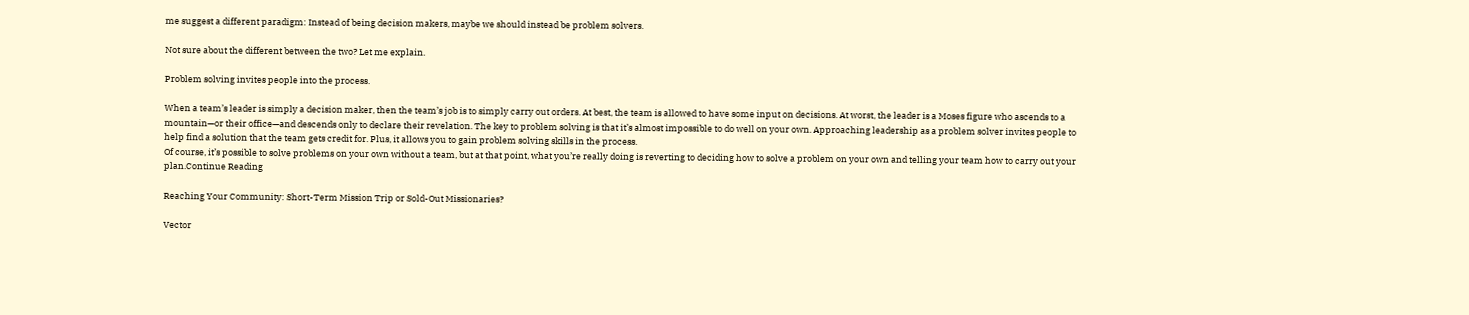me suggest a different paradigm: Instead of being decision makers, maybe we should instead be problem solvers.

Not sure about the different between the two? Let me explain.

Problem solving invites people into the process.

When a team’s leader is simply a decision maker, then the team’s job is to simply carry out orders. At best, the team is allowed to have some input on decisions. At worst, the leader is a Moses figure who ascends to a mountain—or their office—and descends only to declare their revelation. The key to problem solving is that it’s almost impossible to do well on your own. Approaching leadership as a problem solver invites people to help find a solution that the team gets credit for. Plus, it allows you to gain problem solving skills in the process.
Of course, it’s possible to solve problems on your own without a team, but at that point, what you’re really doing is reverting to deciding how to solve a problem on your own and telling your team how to carry out your plan.Continue Reading

Reaching Your Community: Short-Term Mission Trip or Sold-Out Missionaries?

Vector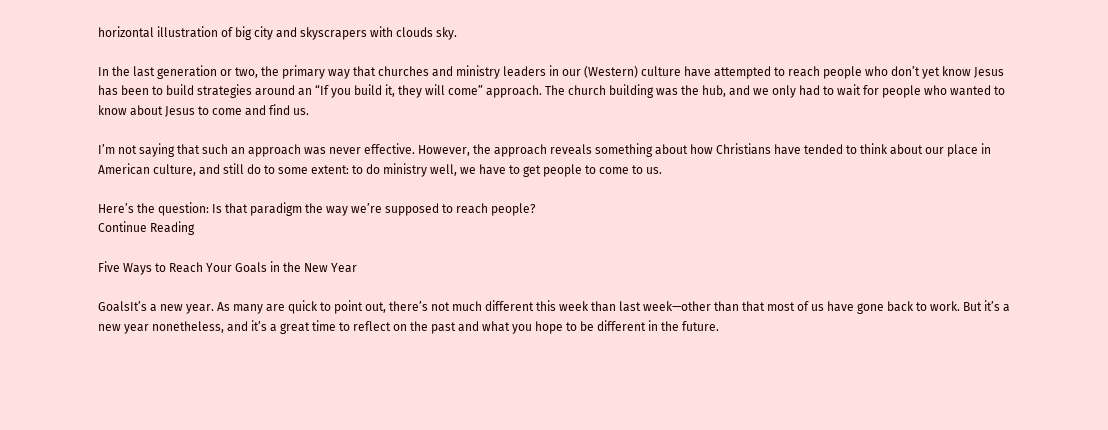horizontal illustration of big city and skyscrapers with clouds sky.

In the last generation or two, the primary way that churches and ministry leaders in our (Western) culture have attempted to reach people who don’t yet know Jesus has been to build strategies around an “If you build it, they will come” approach. The church building was the hub, and we only had to wait for people who wanted to know about Jesus to come and find us.

I’m not saying that such an approach was never effective. However, the approach reveals something about how Christians have tended to think about our place in American culture, and still do to some extent: to do ministry well, we have to get people to come to us.

Here’s the question: Is that paradigm the way we’re supposed to reach people?
Continue Reading

Five Ways to Reach Your Goals in the New Year

GoalsIt’s a new year. As many are quick to point out, there’s not much different this week than last week—other than that most of us have gone back to work. But it’s a new year nonetheless, and it’s a great time to reflect on the past and what you hope to be different in the future.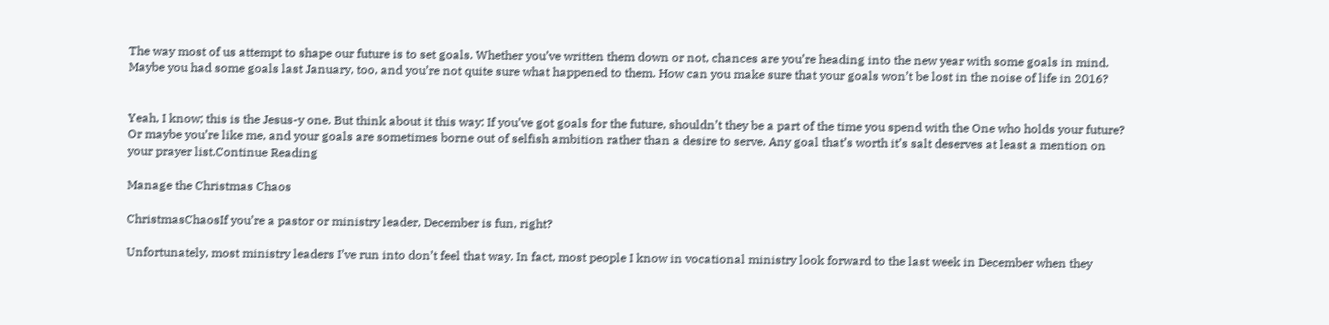The way most of us attempt to shape our future is to set goals. Whether you’ve written them down or not, chances are you’re heading into the new year with some goals in mind. Maybe you had some goals last January, too, and you’re not quite sure what happened to them. How can you make sure that your goals won’t be lost in the noise of life in 2016?


Yeah, I know; this is the Jesus-y one. But think about it this way: If you’ve got goals for the future, shouldn’t they be a part of the time you spend with the One who holds your future? Or maybe you’re like me, and your goals are sometimes borne out of selfish ambition rather than a desire to serve. Any goal that’s worth it’s salt deserves at least a mention on your prayer list.Continue Reading

Manage the Christmas Chaos

ChristmasChaosIf you’re a pastor or ministry leader, December is fun, right?

Unfortunately, most ministry leaders I’ve run into don’t feel that way. In fact, most people I know in vocational ministry look forward to the last week in December when they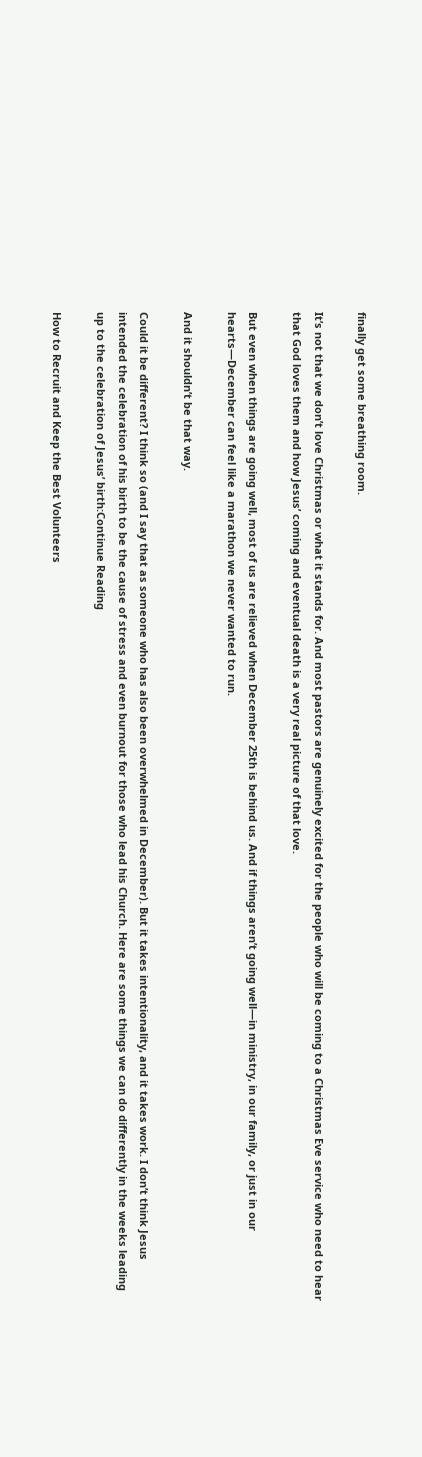finally get some breathing room.

It’s not that we don’t love Christmas or what it stands for. And most pastors are genuinely excited for the people who will be coming to a Christmas Eve service who need to hear that God loves them and how Jesus’ coming and eventual death is a very real picture of that love.

But even when things are going well, most of us are relieved when December 25th is behind us. And if things aren’t going well—in ministry, in our family, or just in our hearts—December can feel like a marathon we never wanted to run.

And it shouldn’t be that way.

Could it be different? I think so (and I say that as someone who has also been overwhelmed in December). But it takes intentionality, and it takes work. I don’t think Jesus intended the celebration of his birth to be the cause of stress and even burnout for those who lead his Church. Here are some things we can do differently in the weeks leading up to the celebration of Jesus’ birth:Continue Reading

How to Recruit and Keep the Best Volunteers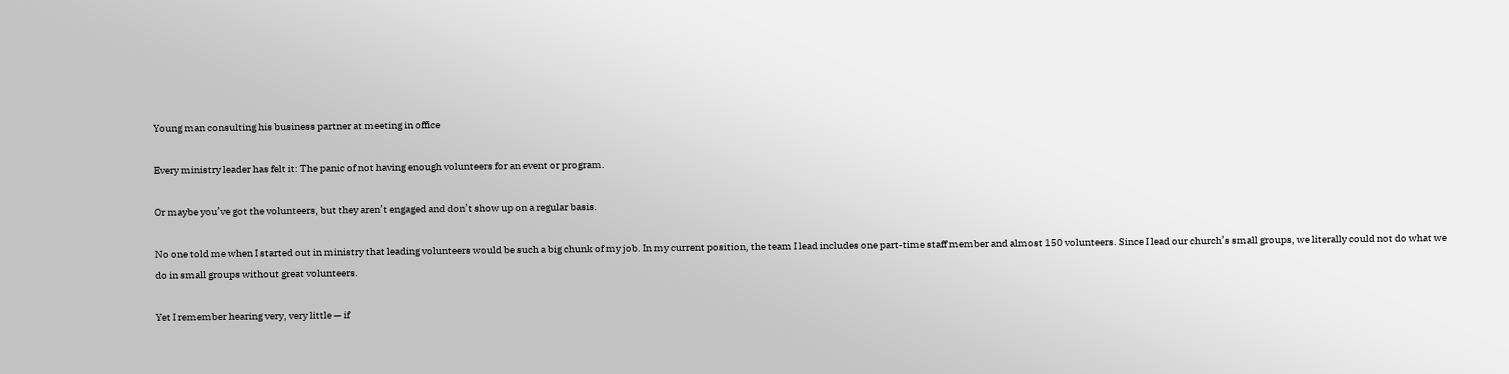Young man consulting his business partner at meeting in office

Every ministry leader has felt it: The panic of not having enough volunteers for an event or program.

Or maybe you’ve got the volunteers, but they aren’t engaged and don’t show up on a regular basis.

No one told me when I started out in ministry that leading volunteers would be such a big chunk of my job. In my current position, the team I lead includes one part-time staff member and almost 150 volunteers. Since I lead our church’s small groups, we literally could not do what we do in small groups without great volunteers.

Yet I remember hearing very, very little — if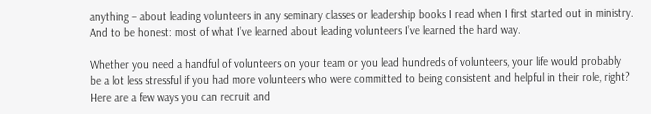anything – about leading volunteers in any seminary classes or leadership books I read when I first started out in ministry. And to be honest: most of what I’ve learned about leading volunteers I’ve learned the hard way.

Whether you need a handful of volunteers on your team or you lead hundreds of volunteers, your life would probably be a lot less stressful if you had more volunteers who were committed to being consistent and helpful in their role, right? Here are a few ways you can recruit and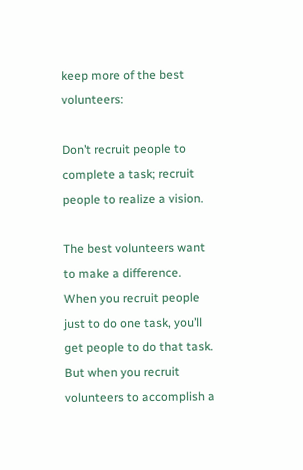keep more of the best volunteers:

Don’t recruit people to complete a task; recruit people to realize a vision.

The best volunteers want to make a difference. When you recruit people just to do one task, you’ll get people to do that task. But when you recruit volunteers to accomplish a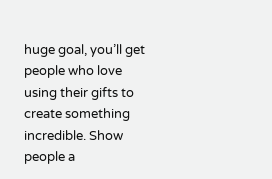huge goal, you’ll get people who love using their gifts to create something incredible. Show people a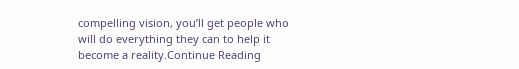compelling vision, you’ll get people who will do everything they can to help it become a reality.Continue Reading